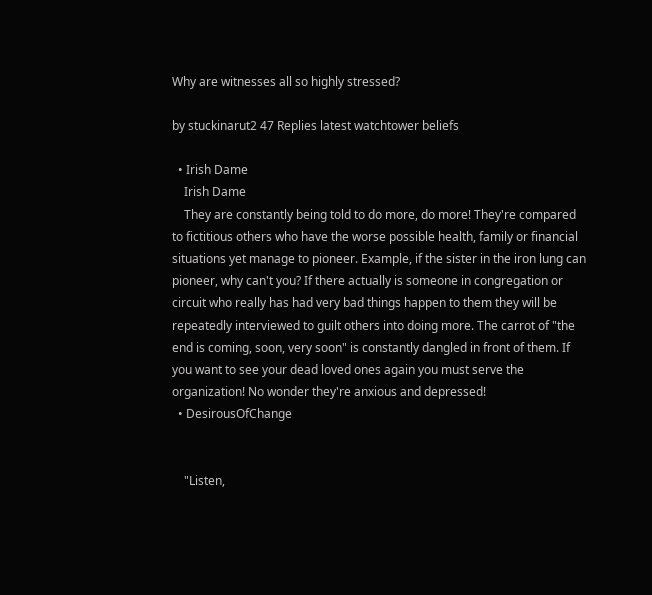Why are witnesses all so highly stressed?

by stuckinarut2 47 Replies latest watchtower beliefs

  • Irish Dame
    Irish Dame
    They are constantly being told to do more, do more! They're compared to fictitious others who have the worse possible health, family or financial situations yet manage to pioneer. Example, if the sister in the iron lung can pioneer, why can't you? If there actually is someone in congregation or circuit who really has had very bad things happen to them they will be repeatedly interviewed to guilt others into doing more. The carrot of "the end is coming, soon, very soon" is constantly dangled in front of them. If you want to see your dead loved ones again you must serve the organization! No wonder they're anxious and depressed!
  • DesirousOfChange


    "Listen,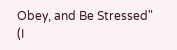Obey, and Be Stressed" (I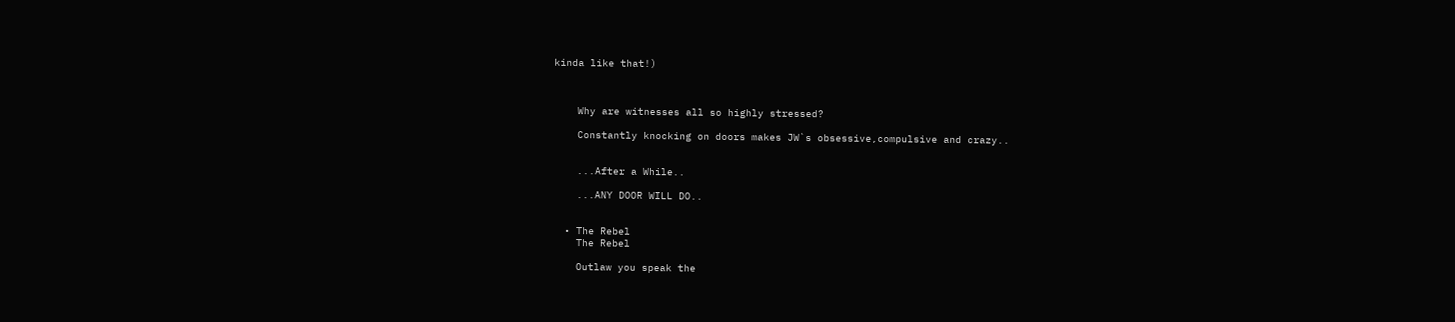kinda like that!)



    Why are witnesses all so highly stressed?

    Constantly knocking on doors makes JW`s obsessive,compulsive and crazy..


    ...After a While..

    ...ANY DOOR WILL DO..


  • The Rebel
    The Rebel

    Outlaw you speak the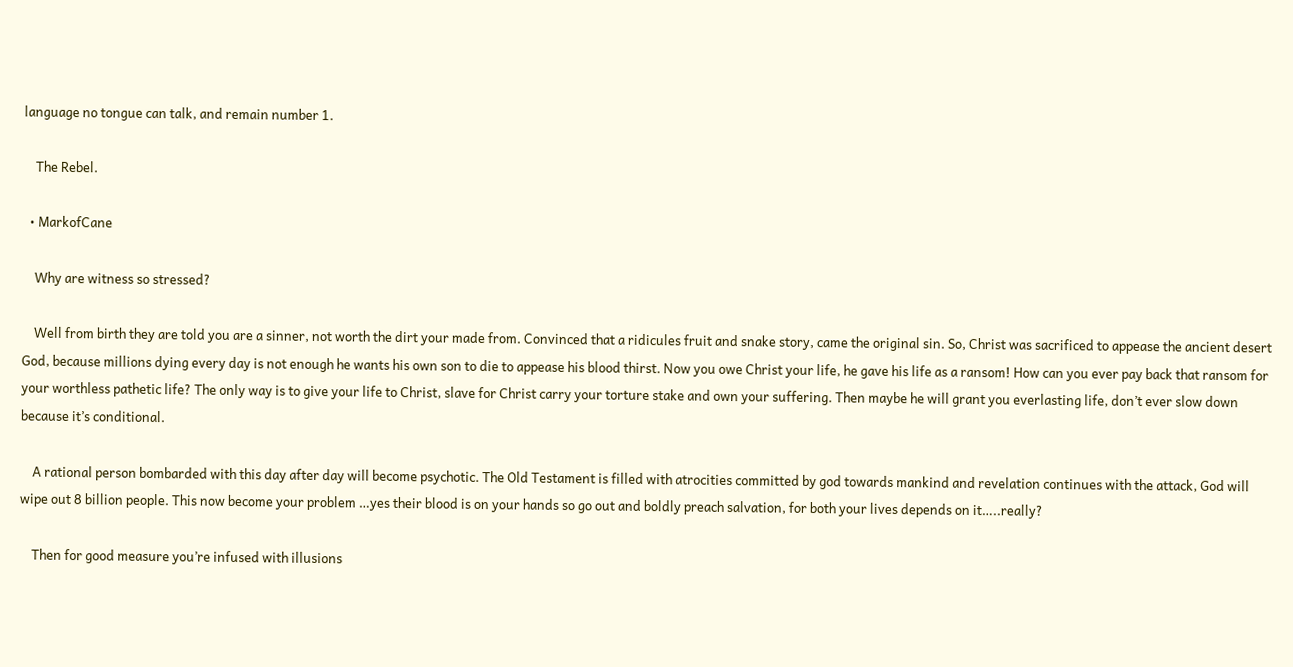language no tongue can talk, and remain number 1.

    The Rebel.

  • MarkofCane

    Why are witness so stressed?

    Well from birth they are told you are a sinner, not worth the dirt your made from. Convinced that a ridicules fruit and snake story, came the original sin. So, Christ was sacrificed to appease the ancient desert God, because millions dying every day is not enough he wants his own son to die to appease his blood thirst. Now you owe Christ your life, he gave his life as a ransom! How can you ever pay back that ransom for your worthless pathetic life? The only way is to give your life to Christ, slave for Christ carry your torture stake and own your suffering. Then maybe he will grant you everlasting life, don’t ever slow down because it’s conditional.

    A rational person bombarded with this day after day will become psychotic. The Old Testament is filled with atrocities committed by god towards mankind and revelation continues with the attack, God will wipe out 8 billion people. This now become your problem …yes their blood is on your hands so go out and boldly preach salvation, for both your lives depends on it…..really?

    Then for good measure you’re infused with illusions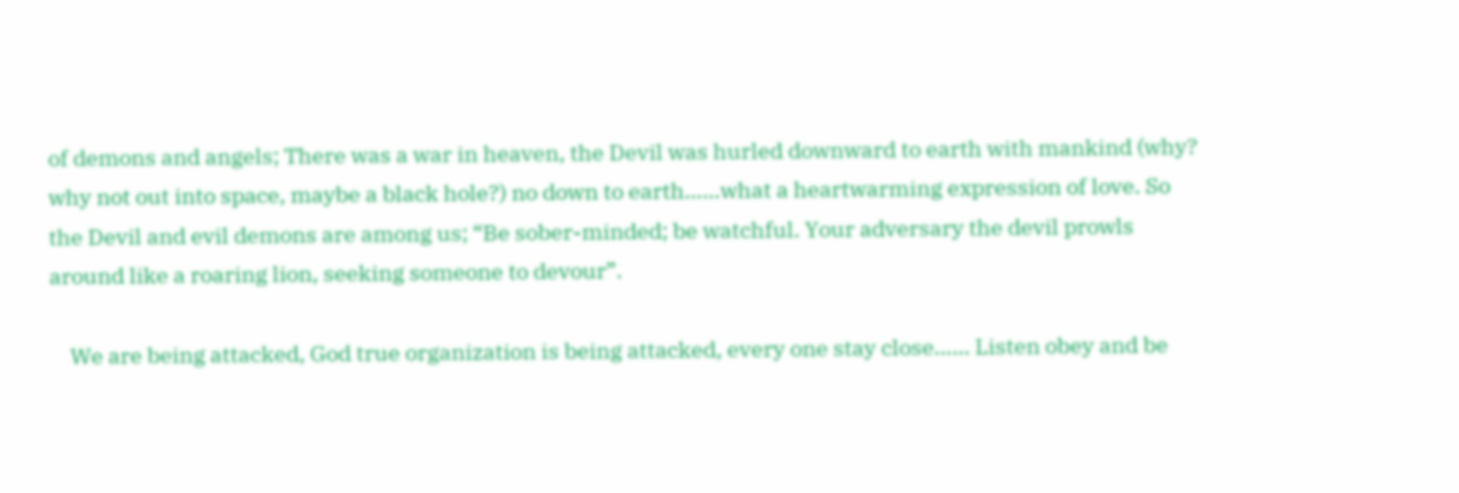of demons and angels; There was a war in heaven, the Devil was hurled downward to earth with mankind (why? why not out into space, maybe a black hole?) no down to earth……what a heartwarming expression of love. So the Devil and evil demons are among us; “Be sober-minded; be watchful. Your adversary the devil prowls around like a roaring lion, seeking someone to devour”.

    We are being attacked, God true organization is being attacked, every one stay close…… Listen obey and be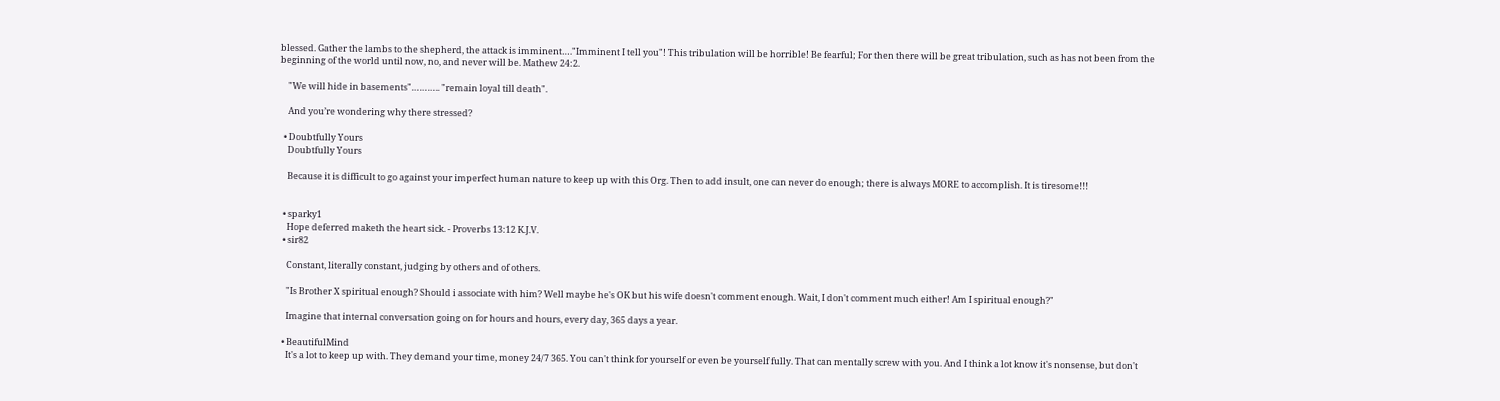blessed. Gather the lambs to the shepherd, the attack is imminent…."Imminent I tell you"! This tribulation will be horrible! Be fearful; For then there will be great tribulation, such as has not been from the beginning of the world until now, no, and never will be. Mathew 24:2.

    "We will hide in basements"……….. "remain loyal till death".

    And you’re wondering why there stressed?

  • Doubtfully Yours
    Doubtfully Yours

    Because it is difficult to go against your imperfect human nature to keep up with this Org. Then to add insult, one can never do enough; there is always MORE to accomplish. It is tiresome!!!


  • sparky1
    Hope deferred maketh the heart sick. - Proverbs 13:12 K.J.V.
  • sir82

    Constant, literally constant, judging by others and of others.

    "Is Brother X spiritual enough? Should i associate with him? Well maybe he's OK but his wife doesn't comment enough. Wait, I don't comment much either! Am I spiritual enough?"

    Imagine that internal conversation going on for hours and hours, every day, 365 days a year.

  • BeautifulMind
    It's a lot to keep up with. They demand your time, money 24/7 365. You can't think for yourself or even be yourself fully. That can mentally screw with you. And I think a lot know it's nonsense, but don't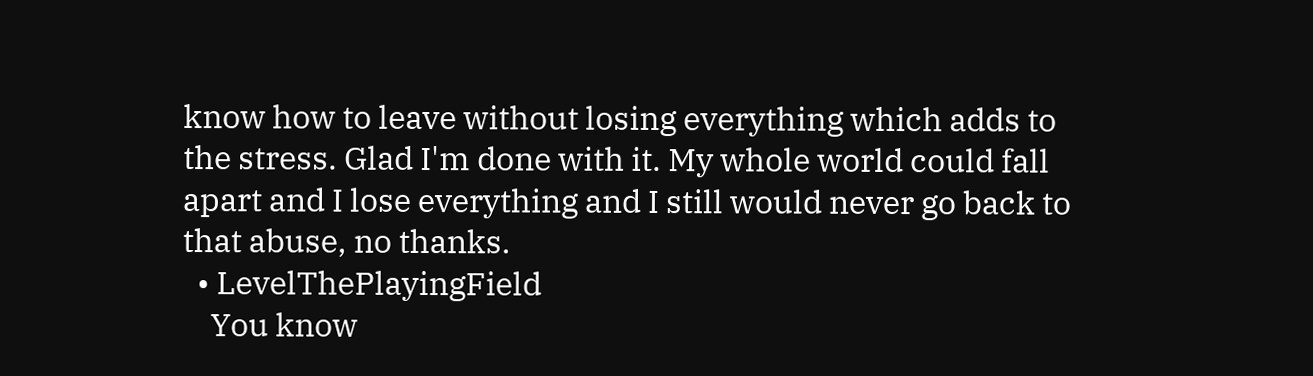know how to leave without losing everything which adds to the stress. Glad I'm done with it. My whole world could fall apart and I lose everything and I still would never go back to that abuse, no thanks.
  • LevelThePlayingField
    You know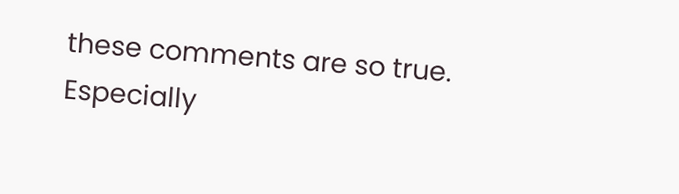these comments are so true. Especially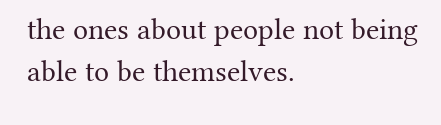the ones about people not being able to be themselves.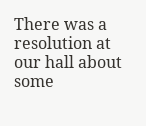There was a resolution at our hall about some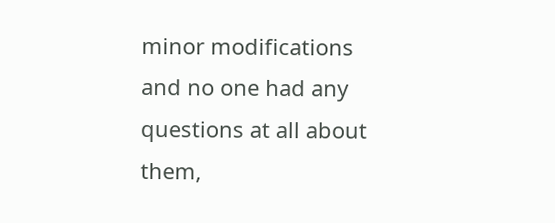minor modifications and no one had any questions at all about them,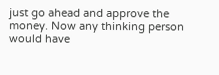just go ahead and approve the money. Now any thinking person would have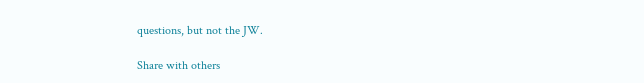questions, but not the JW.

Share with others